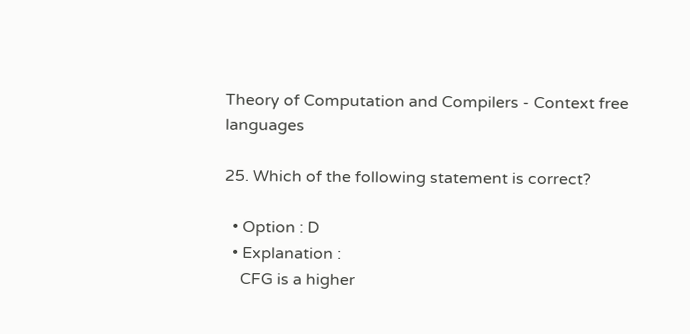Theory of Computation and Compilers - Context free languages

25. Which of the following statement is correct?

  • Option : D
  • Explanation :
    CFG is a higher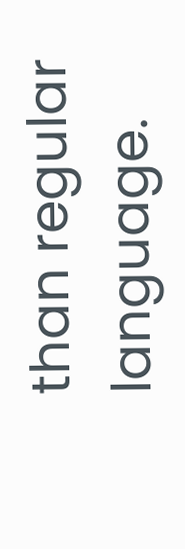than regular language.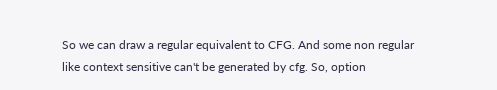So we can draw a regular equivalent to CFG. And some non regular like context sensitive can't be generated by cfg. So, option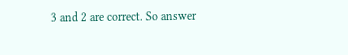3 and 2 are correct. So answer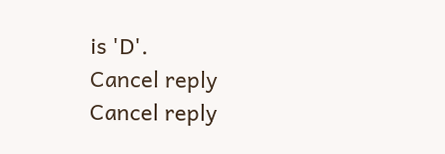is 'D'.
Cancel reply
Cancel reply